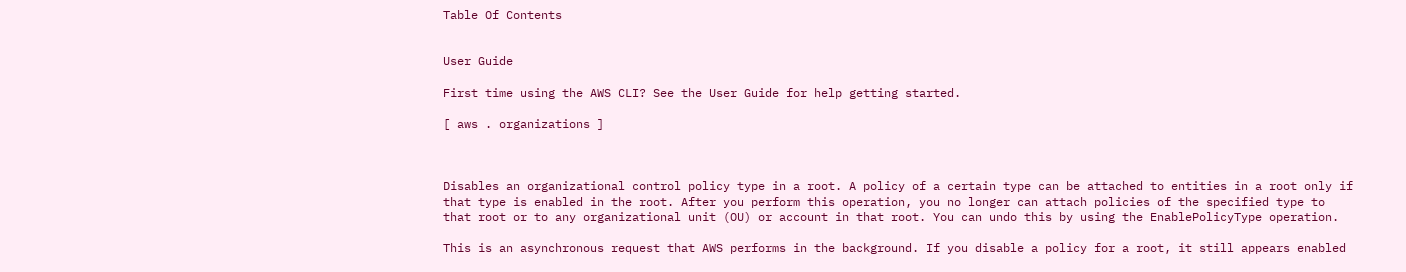Table Of Contents


User Guide

First time using the AWS CLI? See the User Guide for help getting started.

[ aws . organizations ]



Disables an organizational control policy type in a root. A policy of a certain type can be attached to entities in a root only if that type is enabled in the root. After you perform this operation, you no longer can attach policies of the specified type to that root or to any organizational unit (OU) or account in that root. You can undo this by using the EnablePolicyType operation.

This is an asynchronous request that AWS performs in the background. If you disable a policy for a root, it still appears enabled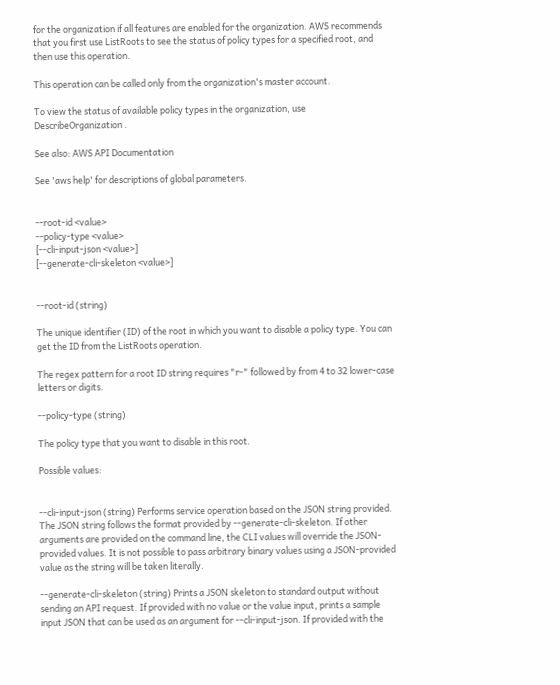for the organization if all features are enabled for the organization. AWS recommends that you first use ListRoots to see the status of policy types for a specified root, and then use this operation.

This operation can be called only from the organization's master account.

To view the status of available policy types in the organization, use DescribeOrganization .

See also: AWS API Documentation

See 'aws help' for descriptions of global parameters.


--root-id <value>
--policy-type <value>
[--cli-input-json <value>]
[--generate-cli-skeleton <value>]


--root-id (string)

The unique identifier (ID) of the root in which you want to disable a policy type. You can get the ID from the ListRoots operation.

The regex pattern for a root ID string requires "r-" followed by from 4 to 32 lower-case letters or digits.

--policy-type (string)

The policy type that you want to disable in this root.

Possible values:


--cli-input-json (string) Performs service operation based on the JSON string provided. The JSON string follows the format provided by --generate-cli-skeleton. If other arguments are provided on the command line, the CLI values will override the JSON-provided values. It is not possible to pass arbitrary binary values using a JSON-provided value as the string will be taken literally.

--generate-cli-skeleton (string) Prints a JSON skeleton to standard output without sending an API request. If provided with no value or the value input, prints a sample input JSON that can be used as an argument for --cli-input-json. If provided with the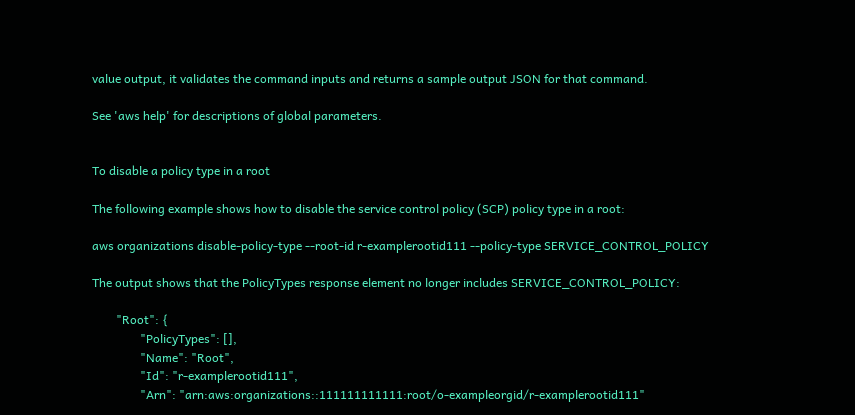value output, it validates the command inputs and returns a sample output JSON for that command.

See 'aws help' for descriptions of global parameters.


To disable a policy type in a root

The following example shows how to disable the service control policy (SCP) policy type in a root:

aws organizations disable-policy-type --root-id r-examplerootid111 --policy-type SERVICE_CONTROL_POLICY

The output shows that the PolicyTypes response element no longer includes SERVICE_CONTROL_POLICY:

        "Root": {
                "PolicyTypes": [],
                "Name": "Root",
                "Id": "r-examplerootid111",
                "Arn": "arn:aws:organizations::111111111111:root/o-exampleorgid/r-examplerootid111"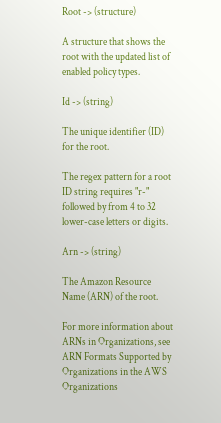Root -> (structure)

A structure that shows the root with the updated list of enabled policy types.

Id -> (string)

The unique identifier (ID) for the root.

The regex pattern for a root ID string requires "r-" followed by from 4 to 32 lower-case letters or digits.

Arn -> (string)

The Amazon Resource Name (ARN) of the root.

For more information about ARNs in Organizations, see ARN Formats Supported by Organizations in the AWS Organizations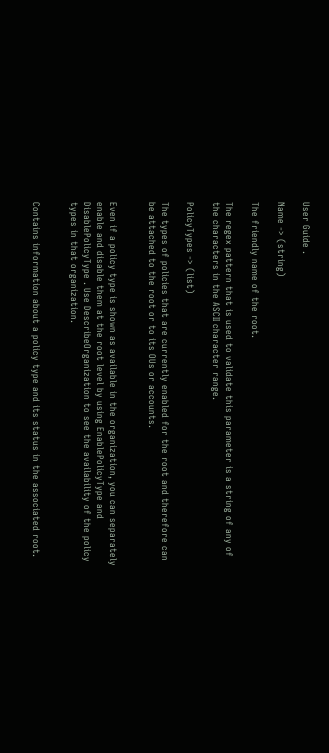User Guide .

Name -> (string)

The friendly name of the root.

The regex pattern that is used to validate this parameter is a string of any of the characters in the ASCII character range.

PolicyTypes -> (list)

The types of policies that are currently enabled for the root and therefore can be attached to the root or to its OUs or accounts.


Even if a policy type is shown as available in the organization, you can separately enable and disable them at the root level by using EnablePolicyType and DisablePolicyType . Use DescribeOrganization to see the availability of the policy types in that organization.


Contains information about a policy type and its status in the associated root.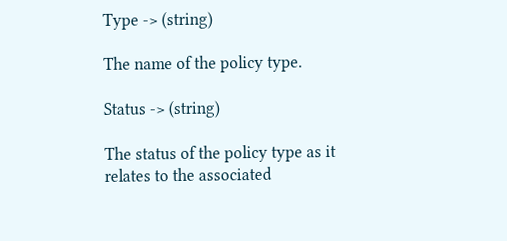Type -> (string)

The name of the policy type.

Status -> (string)

The status of the policy type as it relates to the associated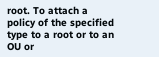root. To attach a policy of the specified type to a root or to an OU or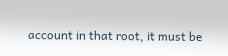account in that root, it must be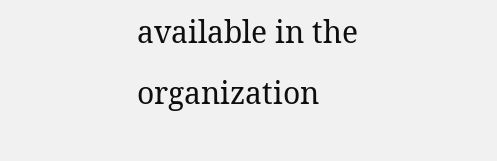available in the organization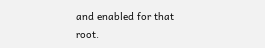and enabled for that root.